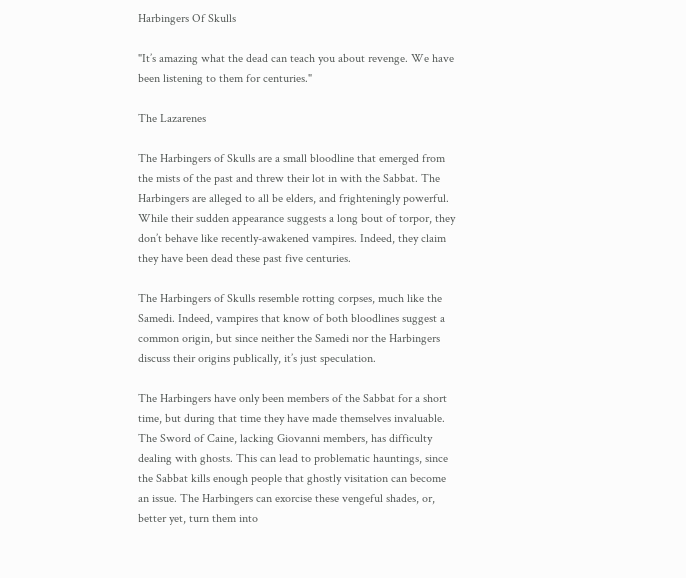Harbingers Of Skulls

"It’s amazing what the dead can teach you about revenge. We have been listening to them for centuries."

The Lazarenes

The Harbingers of Skulls are a small bloodline that emerged from the mists of the past and threw their lot in with the Sabbat. The Harbingers are alleged to all be elders, and frighteningly powerful. While their sudden appearance suggests a long bout of torpor, they don’t behave like recently-awakened vampires. Indeed, they claim they have been dead these past five centuries.

The Harbingers of Skulls resemble rotting corpses, much like the Samedi. Indeed, vampires that know of both bloodlines suggest a common origin, but since neither the Samedi nor the Harbingers discuss their origins publically, it’s just speculation.

The Harbingers have only been members of the Sabbat for a short time, but during that time they have made themselves invaluable. The Sword of Caine, lacking Giovanni members, has difficulty dealing with ghosts. This can lead to problematic hauntings, since the Sabbat kills enough people that ghostly visitation can become an issue. The Harbingers can exorcise these vengeful shades, or, better yet, turn them into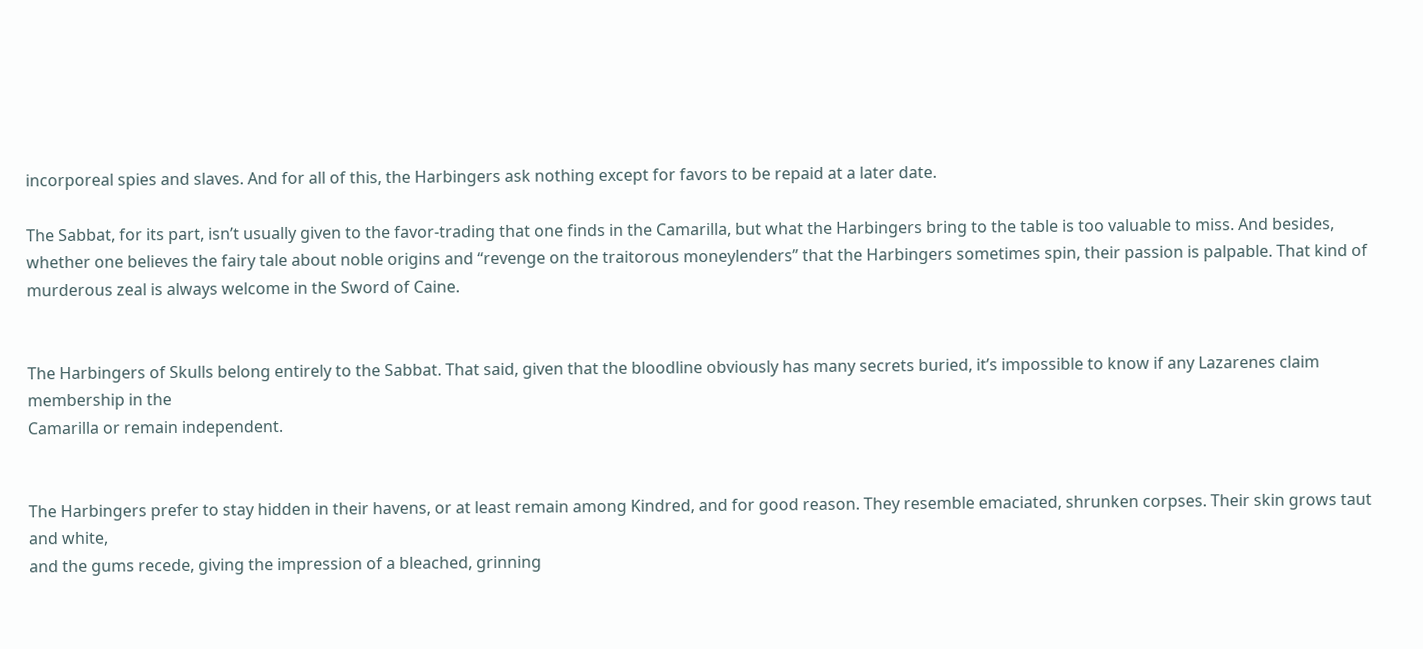incorporeal spies and slaves. And for all of this, the Harbingers ask nothing except for favors to be repaid at a later date.

The Sabbat, for its part, isn’t usually given to the favor-trading that one finds in the Camarilla, but what the Harbingers bring to the table is too valuable to miss. And besides, whether one believes the fairy tale about noble origins and “revenge on the traitorous moneylenders” that the Harbingers sometimes spin, their passion is palpable. That kind of murderous zeal is always welcome in the Sword of Caine.


The Harbingers of Skulls belong entirely to the Sabbat. That said, given that the bloodline obviously has many secrets buried, it’s impossible to know if any Lazarenes claim membership in the
Camarilla or remain independent.


The Harbingers prefer to stay hidden in their havens, or at least remain among Kindred, and for good reason. They resemble emaciated, shrunken corpses. Their skin grows taut and white,
and the gums recede, giving the impression of a bleached, grinning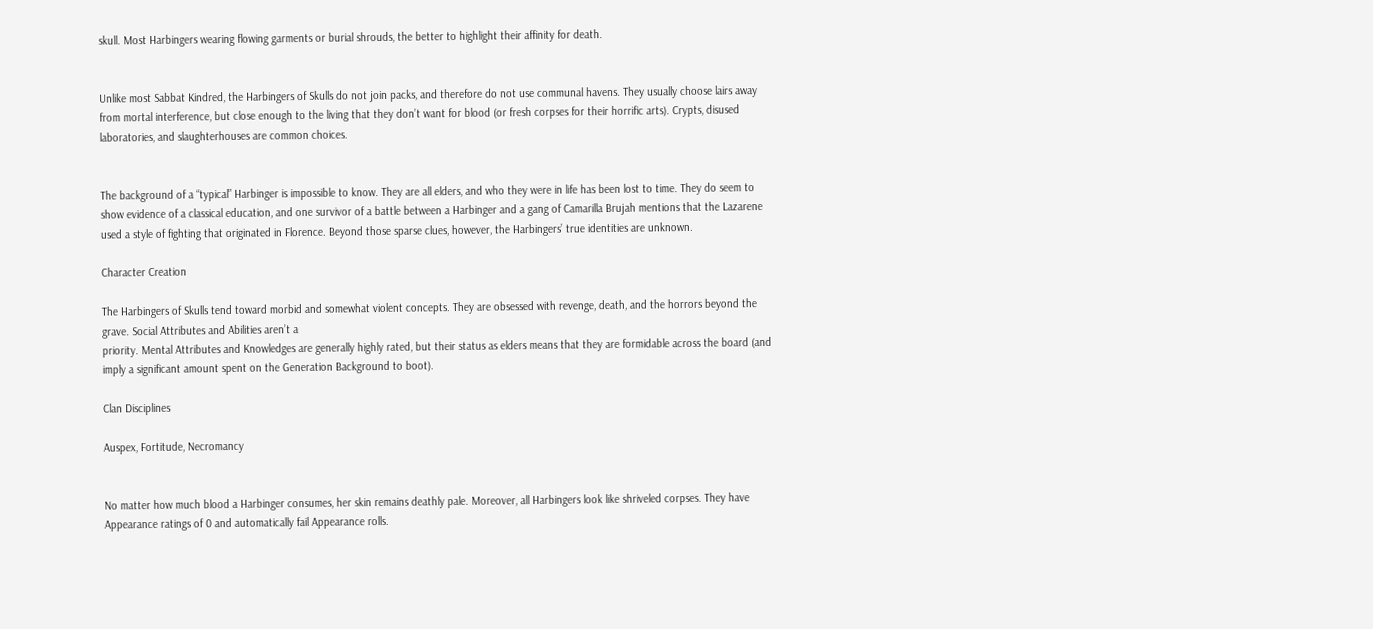skull. Most Harbingers wearing flowing garments or burial shrouds, the better to highlight their affinity for death.


Unlike most Sabbat Kindred, the Harbingers of Skulls do not join packs, and therefore do not use communal havens. They usually choose lairs away from mortal interference, but close enough to the living that they don’t want for blood (or fresh corpses for their horrific arts). Crypts, disused laboratories, and slaughterhouses are common choices.


The background of a “typical” Harbinger is impossible to know. They are all elders, and who they were in life has been lost to time. They do seem to show evidence of a classical education, and one survivor of a battle between a Harbinger and a gang of Camarilla Brujah mentions that the Lazarene used a style of fighting that originated in Florence. Beyond those sparse clues, however, the Harbingers’ true identities are unknown.

Character Creation

The Harbingers of Skulls tend toward morbid and somewhat violent concepts. They are obsessed with revenge, death, and the horrors beyond the grave. Social Attributes and Abilities aren’t a
priority. Mental Attributes and Knowledges are generally highly rated, but their status as elders means that they are formidable across the board (and imply a significant amount spent on the Generation Background to boot).

Clan Disciplines

Auspex, Fortitude, Necromancy


No matter how much blood a Harbinger consumes, her skin remains deathly pale. Moreover, all Harbingers look like shriveled corpses. They have Appearance ratings of 0 and automatically fail Appearance rolls.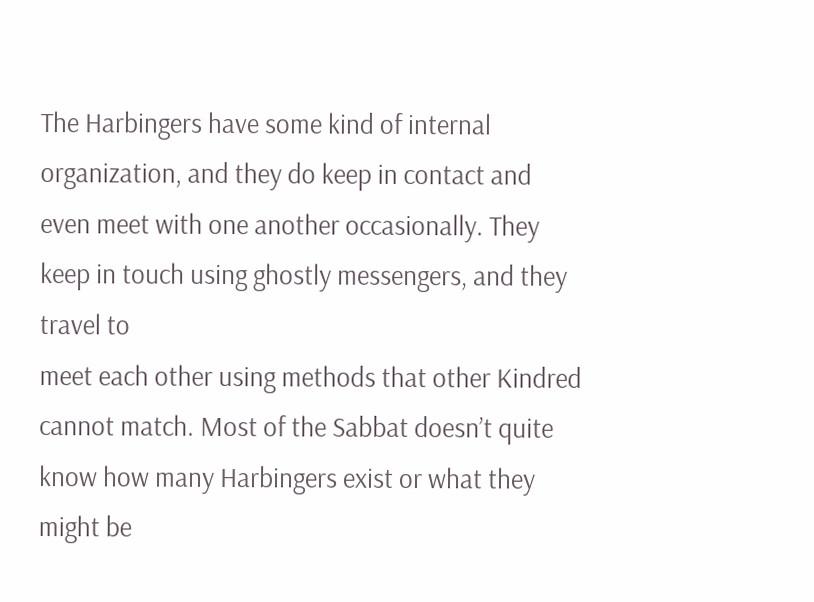The Harbingers have some kind of internal organization, and they do keep in contact and even meet with one another occasionally. They keep in touch using ghostly messengers, and they travel to
meet each other using methods that other Kindred cannot match. Most of the Sabbat doesn’t quite know how many Harbingers exist or what they might be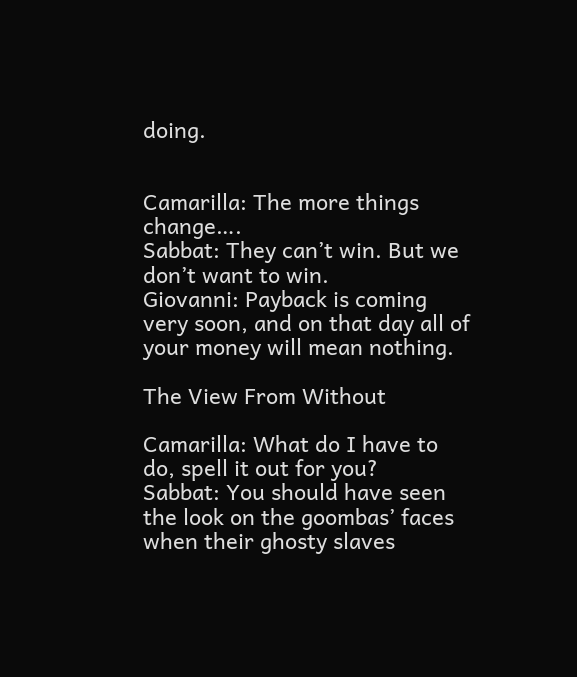doing.


Camarilla: The more things change….
Sabbat: They can’t win. But we don’t want to win.
Giovanni: Payback is coming very soon, and on that day all of your money will mean nothing.

The View From Without

Camarilla: What do I have to do, spell it out for you?
Sabbat: You should have seen the look on the goombas’ faces when their ghosty slaves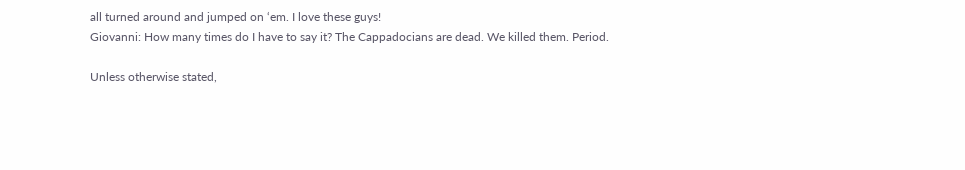all turned around and jumped on ‘em. I love these guys!
Giovanni: How many times do I have to say it? The Cappadocians are dead. We killed them. Period.

Unless otherwise stated,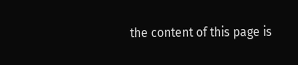the content of this page is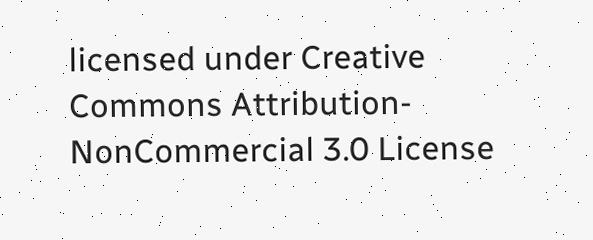licensed under Creative Commons Attribution-NonCommercial 3.0 License